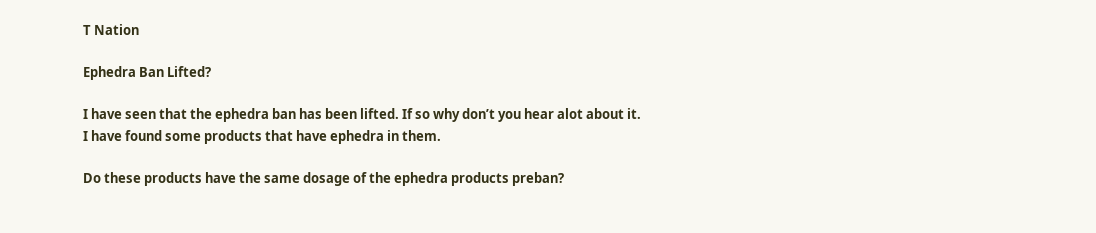T Nation

Ephedra Ban Lifted?

I have seen that the ephedra ban has been lifted. If so why don’t you hear alot about it. I have found some products that have ephedra in them.

Do these products have the same dosage of the ephedra products preban?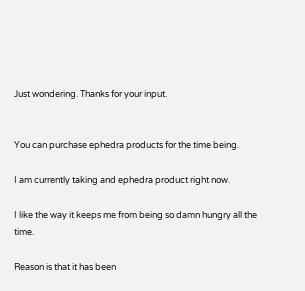Just wondering. Thanks for your input.


You can purchase ephedra products for the time being.

I am currently taking and ephedra product right now.

I like the way it keeps me from being so damn hungry all the time.

Reason is that it has been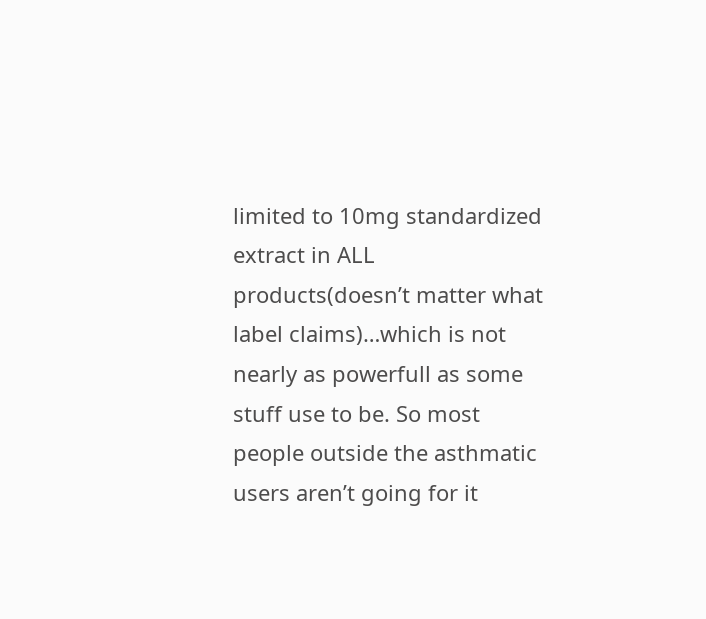limited to 10mg standardized extract in ALL products(doesn’t matter what label claims)…which is not nearly as powerfull as some stuff use to be. So most people outside the asthmatic users aren’t going for it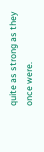quite as strong as they once were.